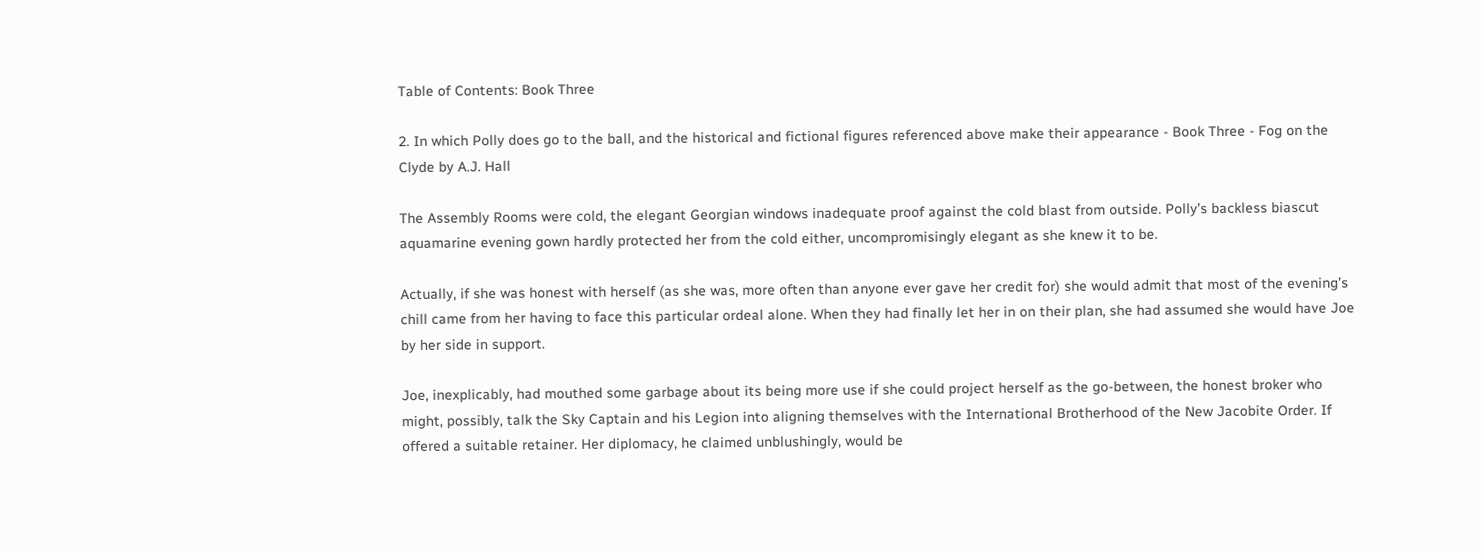Table of Contents: Book Three

2. In which Polly does go to the ball, and the historical and fictional figures referenced above make their appearance - Book Three - Fog on the Clyde by A.J. Hall

The Assembly Rooms were cold, the elegant Georgian windows inadequate proof against the cold blast from outside. Polly’s backless biascut aquamarine evening gown hardly protected her from the cold either, uncompromisingly elegant as she knew it to be.

Actually, if she was honest with herself (as she was, more often than anyone ever gave her credit for) she would admit that most of the evening’s chill came from her having to face this particular ordeal alone. When they had finally let her in on their plan, she had assumed she would have Joe by her side in support.

Joe, inexplicably, had mouthed some garbage about its being more use if she could project herself as the go-between, the honest broker who might, possibly, talk the Sky Captain and his Legion into aligning themselves with the International Brotherhood of the New Jacobite Order. If offered a suitable retainer. Her diplomacy, he claimed unblushingly, would be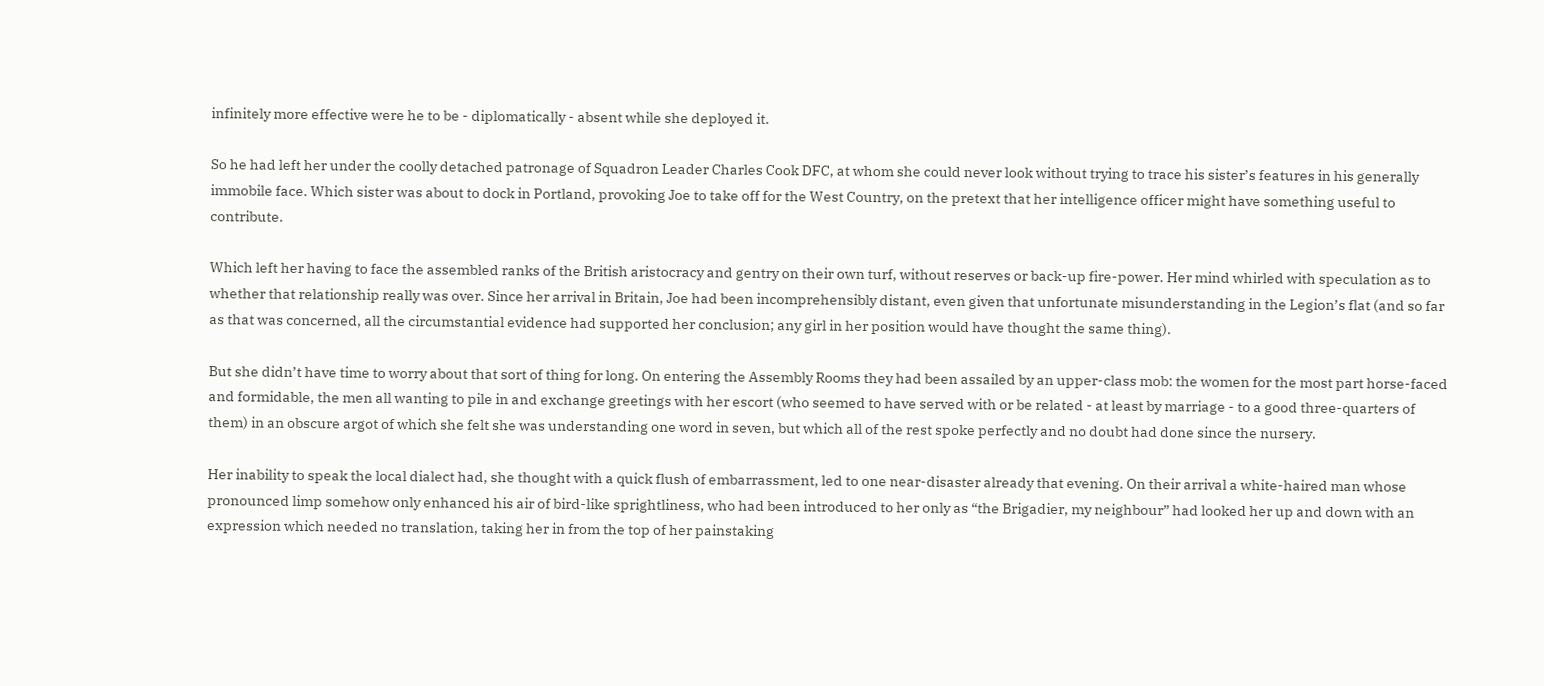infinitely more effective were he to be - diplomatically - absent while she deployed it.

So he had left her under the coolly detached patronage of Squadron Leader Charles Cook DFC, at whom she could never look without trying to trace his sister’s features in his generally immobile face. Which sister was about to dock in Portland, provoking Joe to take off for the West Country, on the pretext that her intelligence officer might have something useful to contribute.

Which left her having to face the assembled ranks of the British aristocracy and gentry on their own turf, without reserves or back-up fire-power. Her mind whirled with speculation as to whether that relationship really was over. Since her arrival in Britain, Joe had been incomprehensibly distant, even given that unfortunate misunderstanding in the Legion’s flat (and so far as that was concerned, all the circumstantial evidence had supported her conclusion; any girl in her position would have thought the same thing).

But she didn’t have time to worry about that sort of thing for long. On entering the Assembly Rooms they had been assailed by an upper-class mob: the women for the most part horse-faced and formidable, the men all wanting to pile in and exchange greetings with her escort (who seemed to have served with or be related - at least by marriage - to a good three-quarters of them) in an obscure argot of which she felt she was understanding one word in seven, but which all of the rest spoke perfectly and no doubt had done since the nursery.

Her inability to speak the local dialect had, she thought with a quick flush of embarrassment, led to one near-disaster already that evening. On their arrival a white-haired man whose pronounced limp somehow only enhanced his air of bird-like sprightliness, who had been introduced to her only as “the Brigadier, my neighbour” had looked her up and down with an expression which needed no translation, taking her in from the top of her painstaking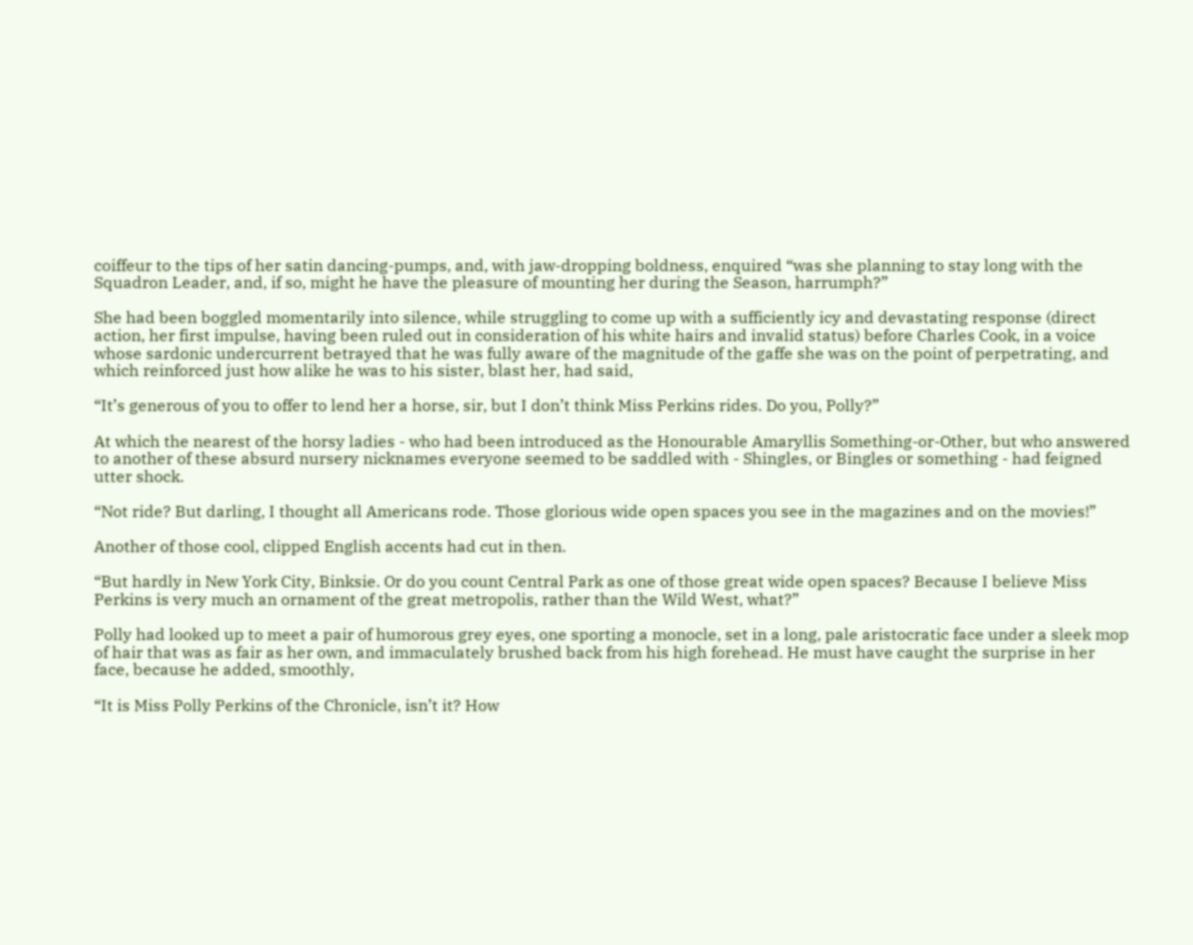coiffeur to the tips of her satin dancing-pumps, and, with jaw-dropping boldness, enquired “was she planning to stay long with the Squadron Leader, and, if so, might he have the pleasure of mounting her during the Season, harrumph?”

She had been boggled momentarily into silence, while struggling to come up with a sufficiently icy and devastating response (direct action, her first impulse, having been ruled out in consideration of his white hairs and invalid status) before Charles Cook, in a voice whose sardonic undercurrent betrayed that he was fully aware of the magnitude of the gaffe she was on the point of perpetrating, and which reinforced just how alike he was to his sister, blast her, had said,

“It’s generous of you to offer to lend her a horse, sir, but I don’t think Miss Perkins rides. Do you, Polly?”

At which the nearest of the horsy ladies - who had been introduced as the Honourable Amaryllis Something-or-Other, but who answered to another of these absurd nursery nicknames everyone seemed to be saddled with - Shingles, or Bingles or something - had feigned utter shock.

“Not ride? But darling, I thought all Americans rode. Those glorious wide open spaces you see in the magazines and on the movies!”

Another of those cool, clipped English accents had cut in then.

“But hardly in New York City, Binksie. Or do you count Central Park as one of those great wide open spaces? Because I believe Miss Perkins is very much an ornament of the great metropolis, rather than the Wild West, what?”

Polly had looked up to meet a pair of humorous grey eyes, one sporting a monocle, set in a long, pale aristocratic face under a sleek mop of hair that was as fair as her own, and immaculately brushed back from his high forehead. He must have caught the surprise in her face, because he added, smoothly,

“It is Miss Polly Perkins of the Chronicle, isn’t it? How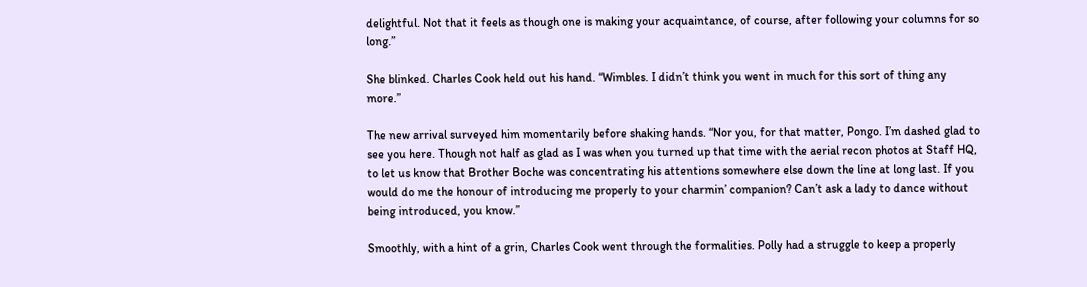delightful. Not that it feels as though one is making your acquaintance, of course, after following your columns for so long.”

She blinked. Charles Cook held out his hand. “Wimbles. I didn’t think you went in much for this sort of thing any more.”

The new arrival surveyed him momentarily before shaking hands. “Nor you, for that matter, Pongo. I’m dashed glad to see you here. Though not half as glad as I was when you turned up that time with the aerial recon photos at Staff HQ, to let us know that Brother Boche was concentrating his attentions somewhere else down the line at long last. If you would do me the honour of introducing me properly to your charmin’ companion? Can’t ask a lady to dance without being introduced, you know.”

Smoothly, with a hint of a grin, Charles Cook went through the formalities. Polly had a struggle to keep a properly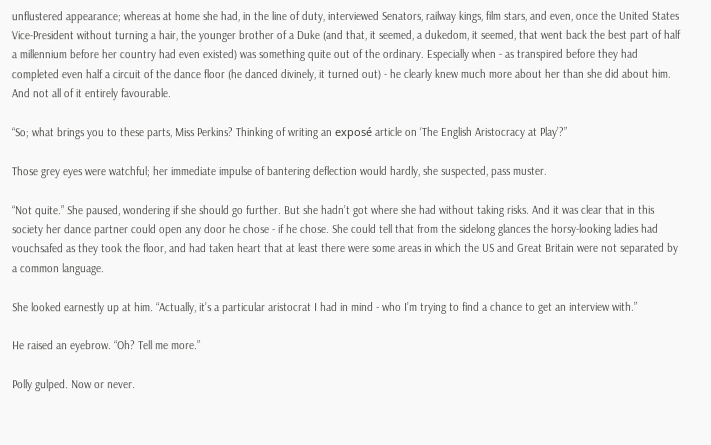unflustered appearance; whereas at home she had, in the line of duty, interviewed Senators, railway kings, film stars, and even, once the United States Vice-President without turning a hair, the younger brother of a Duke (and that, it seemed, a dukedom, it seemed, that went back the best part of half a millennium before her country had even existed) was something quite out of the ordinary. Especially when - as transpired before they had completed even half a circuit of the dance floor (he danced divinely, it turned out) - he clearly knew much more about her than she did about him. And not all of it entirely favourable.

“So; what brings you to these parts, Miss Perkins? Thinking of writing an exposé article on ‘The English Aristocracy at Play’?”

Those grey eyes were watchful; her immediate impulse of bantering deflection would hardly, she suspected, pass muster.

“Not quite.” She paused, wondering if she should go further. But she hadn’t got where she had without taking risks. And it was clear that in this society her dance partner could open any door he chose - if he chose. She could tell that from the sidelong glances the horsy-looking ladies had vouchsafed as they took the floor, and had taken heart that at least there were some areas in which the US and Great Britain were not separated by a common language.

She looked earnestly up at him. “Actually, it’s a particular aristocrat I had in mind - who I’m trying to find a chance to get an interview with.”

He raised an eyebrow. “Oh? Tell me more.”

Polly gulped. Now or never.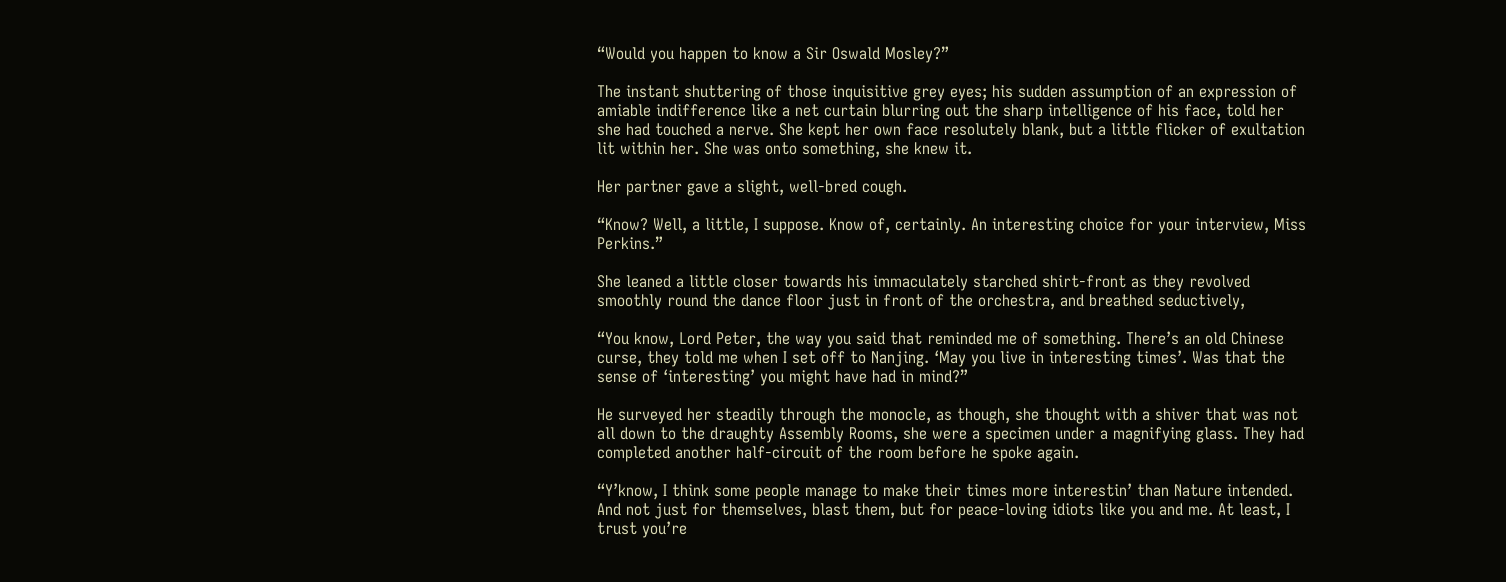“Would you happen to know a Sir Oswald Mosley?”

The instant shuttering of those inquisitive grey eyes; his sudden assumption of an expression of amiable indifference like a net curtain blurring out the sharp intelligence of his face, told her she had touched a nerve. She kept her own face resolutely blank, but a little flicker of exultation lit within her. She was onto something, she knew it.

Her partner gave a slight, well-bred cough.

“Know? Well, a little, I suppose. Know of, certainly. An interesting choice for your interview, Miss Perkins.”

She leaned a little closer towards his immaculately starched shirt-front as they revolved smoothly round the dance floor just in front of the orchestra, and breathed seductively,

“You know, Lord Peter, the way you said that reminded me of something. There’s an old Chinese curse, they told me when I set off to Nanjing. ‘May you live in interesting times’. Was that the sense of ‘interesting’ you might have had in mind?”

He surveyed her steadily through the monocle, as though, she thought with a shiver that was not all down to the draughty Assembly Rooms, she were a specimen under a magnifying glass. They had completed another half-circuit of the room before he spoke again.

“Y’know, I think some people manage to make their times more interestin’ than Nature intended. And not just for themselves, blast them, but for peace-loving idiots like you and me. At least, I trust you’re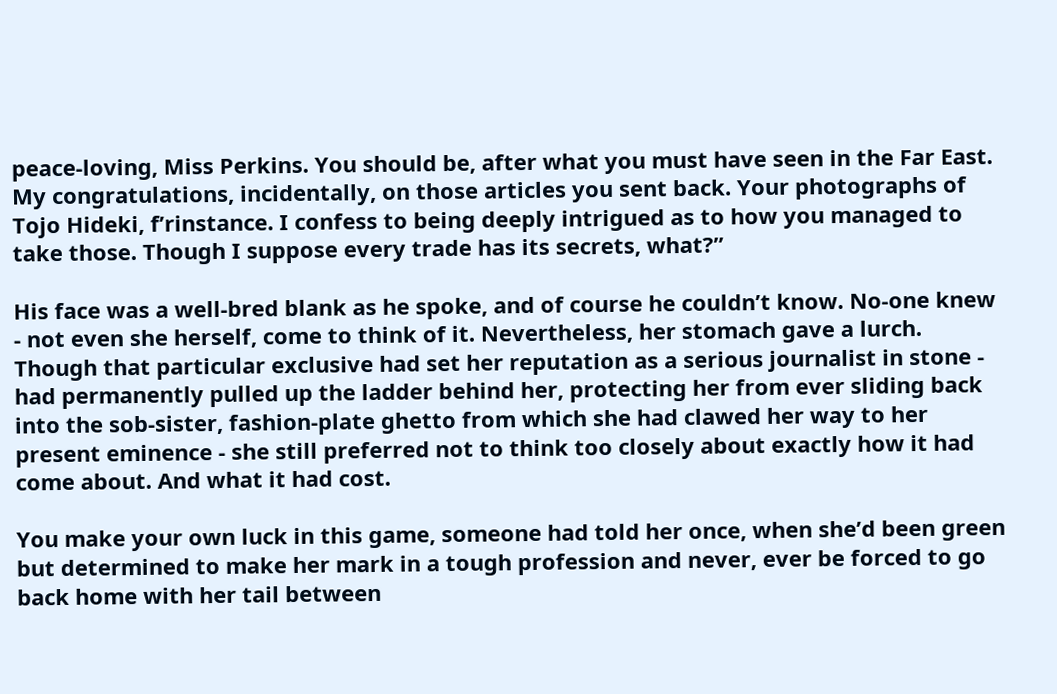peace-loving, Miss Perkins. You should be, after what you must have seen in the Far East. My congratulations, incidentally, on those articles you sent back. Your photographs of Tojo Hideki, f’rinstance. I confess to being deeply intrigued as to how you managed to take those. Though I suppose every trade has its secrets, what?”

His face was a well-bred blank as he spoke, and of course he couldn’t know. No-one knew - not even she herself, come to think of it. Nevertheless, her stomach gave a lurch. Though that particular exclusive had set her reputation as a serious journalist in stone - had permanently pulled up the ladder behind her, protecting her from ever sliding back into the sob-sister, fashion-plate ghetto from which she had clawed her way to her present eminence - she still preferred not to think too closely about exactly how it had come about. And what it had cost.

You make your own luck in this game, someone had told her once, when she’d been green but determined to make her mark in a tough profession and never, ever be forced to go back home with her tail between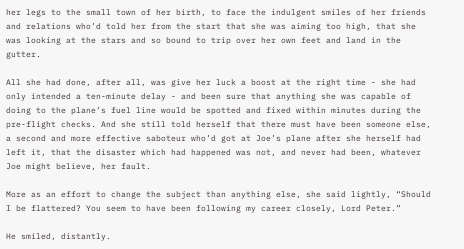her legs to the small town of her birth, to face the indulgent smiles of her friends and relations who’d told her from the start that she was aiming too high, that she was looking at the stars and so bound to trip over her own feet and land in the gutter.

All she had done, after all, was give her luck a boost at the right time - she had only intended a ten-minute delay - and been sure that anything she was capable of doing to the plane’s fuel line would be spotted and fixed within minutes during the pre-flight checks. And she still told herself that there must have been someone else, a second and more effective saboteur who’d got at Joe’s plane after she herself had left it, that the disaster which had happened was not, and never had been, whatever Joe might believe, her fault.

More as an effort to change the subject than anything else, she said lightly, “Should I be flattered? You seem to have been following my career closely, Lord Peter.”

He smiled, distantly.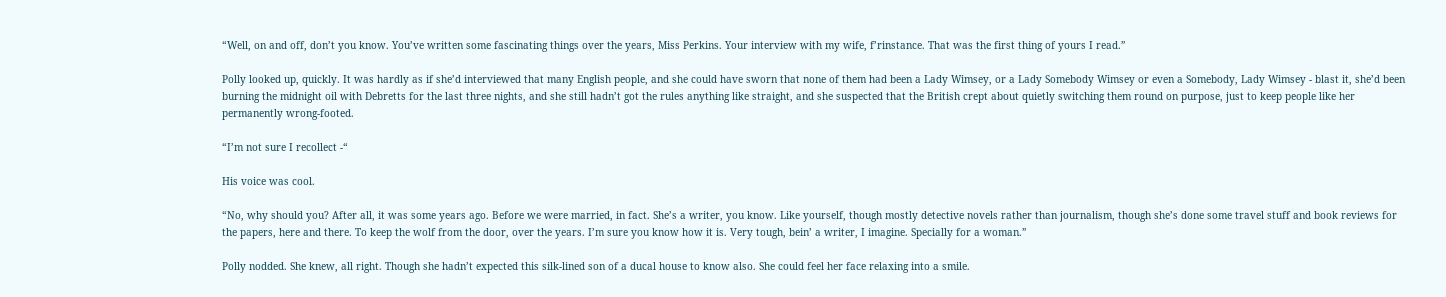“Well, on and off, don’t you know. You’ve written some fascinating things over the years, Miss Perkins. Your interview with my wife, f’rinstance. That was the first thing of yours I read.”

Polly looked up, quickly. It was hardly as if she’d interviewed that many English people, and she could have sworn that none of them had been a Lady Wimsey, or a Lady Somebody Wimsey or even a Somebody, Lady Wimsey - blast it, she’d been burning the midnight oil with Debretts for the last three nights, and she still hadn’t got the rules anything like straight, and she suspected that the British crept about quietly switching them round on purpose, just to keep people like her permanently wrong-footed.

“I’m not sure I recollect -“

His voice was cool.

“No, why should you? After all, it was some years ago. Before we were married, in fact. She’s a writer, you know. Like yourself, though mostly detective novels rather than journalism, though she’s done some travel stuff and book reviews for the papers, here and there. To keep the wolf from the door, over the years. I’m sure you know how it is. Very tough, bein’ a writer, I imagine. Specially for a woman.”

Polly nodded. She knew, all right. Though she hadn’t expected this silk-lined son of a ducal house to know also. She could feel her face relaxing into a smile.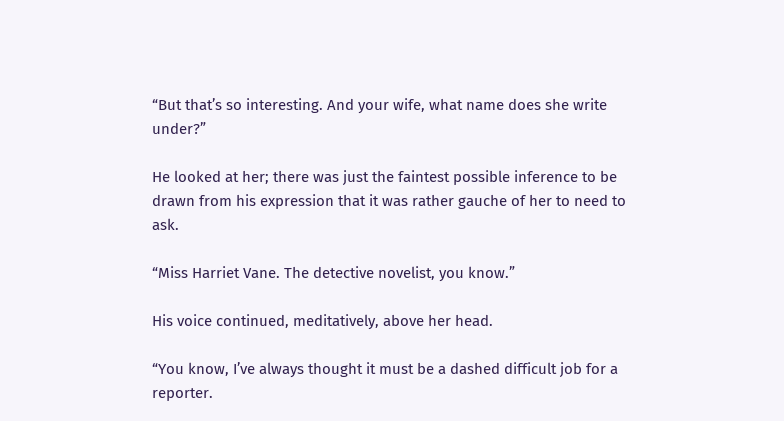“But that’s so interesting. And your wife, what name does she write under?”

He looked at her; there was just the faintest possible inference to be drawn from his expression that it was rather gauche of her to need to ask.

“Miss Harriet Vane. The detective novelist, you know.”

His voice continued, meditatively, above her head.

“You know, I’ve always thought it must be a dashed difficult job for a reporter.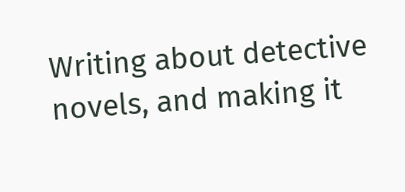Writing about detective novels, and making it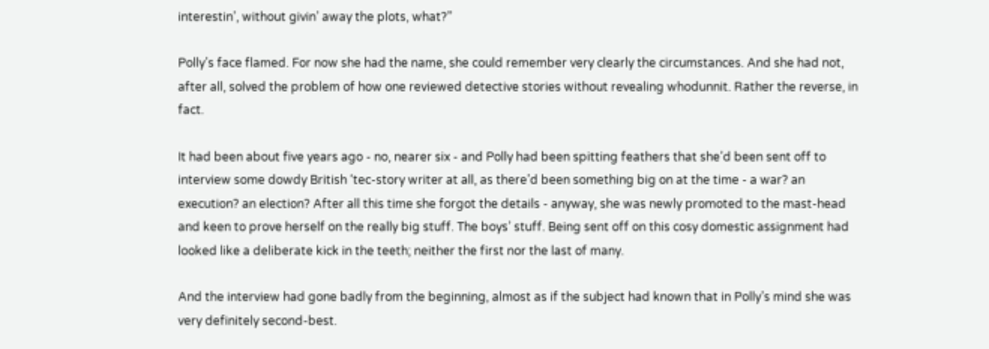interestin’, without givin’ away the plots, what?”

Polly’s face flamed. For now she had the name, she could remember very clearly the circumstances. And she had not, after all, solved the problem of how one reviewed detective stories without revealing whodunnit. Rather the reverse, in fact.

It had been about five years ago - no, nearer six - and Polly had been spitting feathers that she’d been sent off to interview some dowdy British ‘tec-story writer at all, as there’d been something big on at the time - a war? an execution? an election? After all this time she forgot the details - anyway, she was newly promoted to the mast-head and keen to prove herself on the really big stuff. The boys’ stuff. Being sent off on this cosy domestic assignment had looked like a deliberate kick in the teeth; neither the first nor the last of many.

And the interview had gone badly from the beginning, almost as if the subject had known that in Polly’s mind she was very definitely second-best.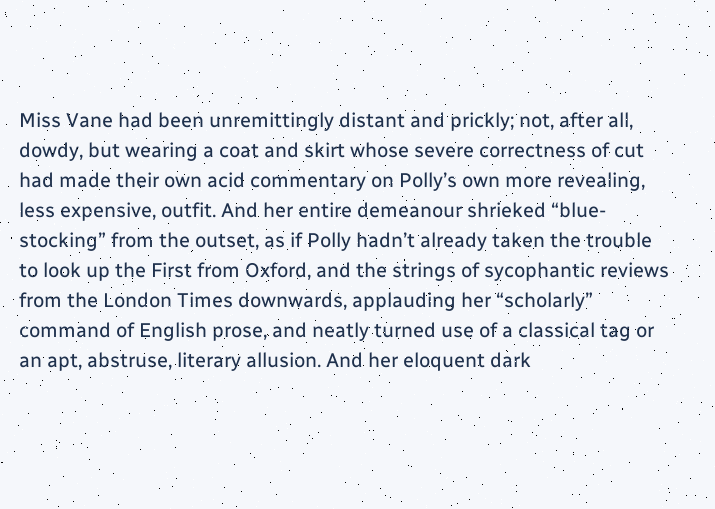Miss Vane had been unremittingly distant and prickly; not, after all, dowdy, but wearing a coat and skirt whose severe correctness of cut had made their own acid commentary on Polly’s own more revealing, less expensive, outfit. And her entire demeanour shrieked “blue-stocking” from the outset, as if Polly hadn’t already taken the trouble to look up the First from Oxford, and the strings of sycophantic reviews from the London Times downwards, applauding her “scholarly” command of English prose, and neatly turned use of a classical tag or an apt, abstruse, literary allusion. And her eloquent dark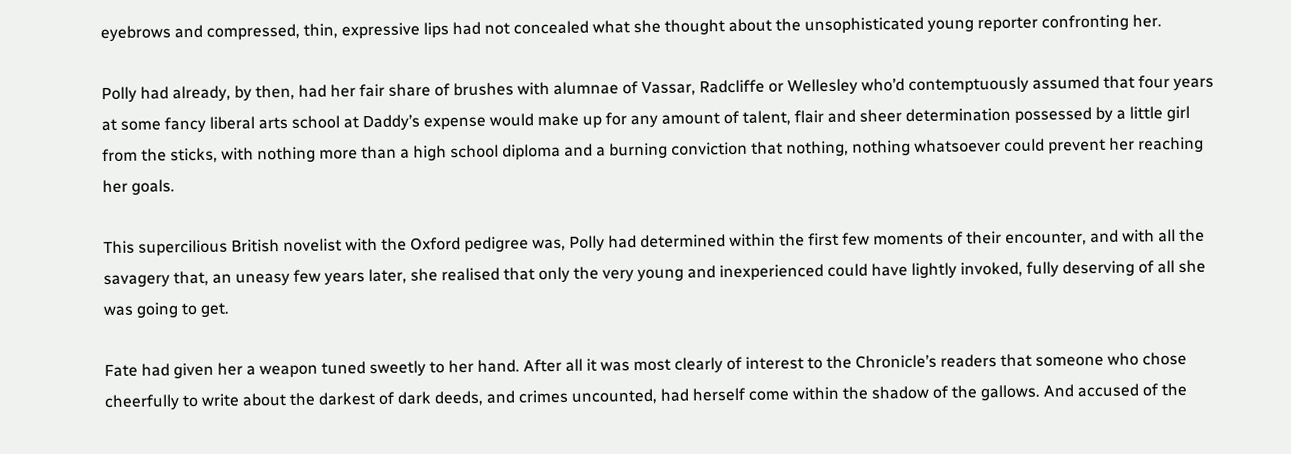eyebrows and compressed, thin, expressive lips had not concealed what she thought about the unsophisticated young reporter confronting her.

Polly had already, by then, had her fair share of brushes with alumnae of Vassar, Radcliffe or Wellesley who’d contemptuously assumed that four years at some fancy liberal arts school at Daddy’s expense would make up for any amount of talent, flair and sheer determination possessed by a little girl from the sticks, with nothing more than a high school diploma and a burning conviction that nothing, nothing whatsoever could prevent her reaching her goals.

This supercilious British novelist with the Oxford pedigree was, Polly had determined within the first few moments of their encounter, and with all the savagery that, an uneasy few years later, she realised that only the very young and inexperienced could have lightly invoked, fully deserving of all she was going to get.

Fate had given her a weapon tuned sweetly to her hand. After all it was most clearly of interest to the Chronicle’s readers that someone who chose cheerfully to write about the darkest of dark deeds, and crimes uncounted, had herself come within the shadow of the gallows. And accused of the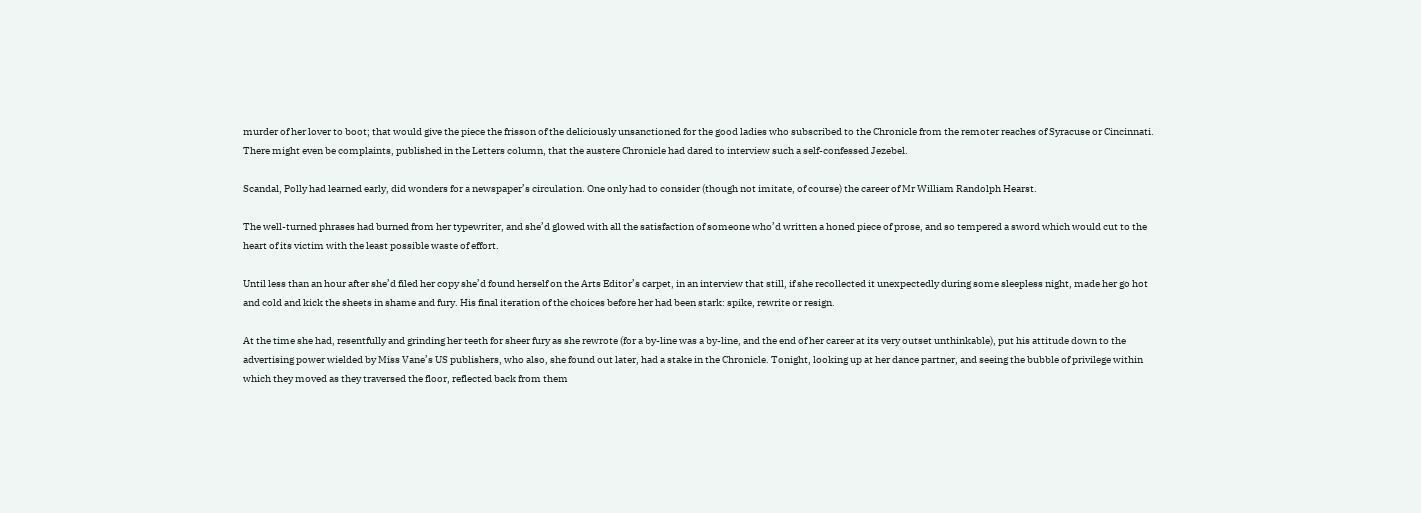murder of her lover to boot; that would give the piece the frisson of the deliciously unsanctioned for the good ladies who subscribed to the Chronicle from the remoter reaches of Syracuse or Cincinnati. There might even be complaints, published in the Letters column, that the austere Chronicle had dared to interview such a self-confessed Jezebel.

Scandal, Polly had learned early, did wonders for a newspaper’s circulation. One only had to consider (though not imitate, of course) the career of Mr William Randolph Hearst.

The well-turned phrases had burned from her typewriter, and she’d glowed with all the satisfaction of someone who’d written a honed piece of prose, and so tempered a sword which would cut to the heart of its victim with the least possible waste of effort.

Until less than an hour after she’d filed her copy she’d found herself on the Arts Editor’s carpet, in an interview that still, if she recollected it unexpectedly during some sleepless night, made her go hot and cold and kick the sheets in shame and fury. His final iteration of the choices before her had been stark: spike, rewrite or resign.

At the time she had, resentfully and grinding her teeth for sheer fury as she rewrote (for a by-line was a by-line, and the end of her career at its very outset unthinkable), put his attitude down to the advertising power wielded by Miss Vane’s US publishers, who also, she found out later, had a stake in the Chronicle. Tonight, looking up at her dance partner, and seeing the bubble of privilege within which they moved as they traversed the floor, reflected back from them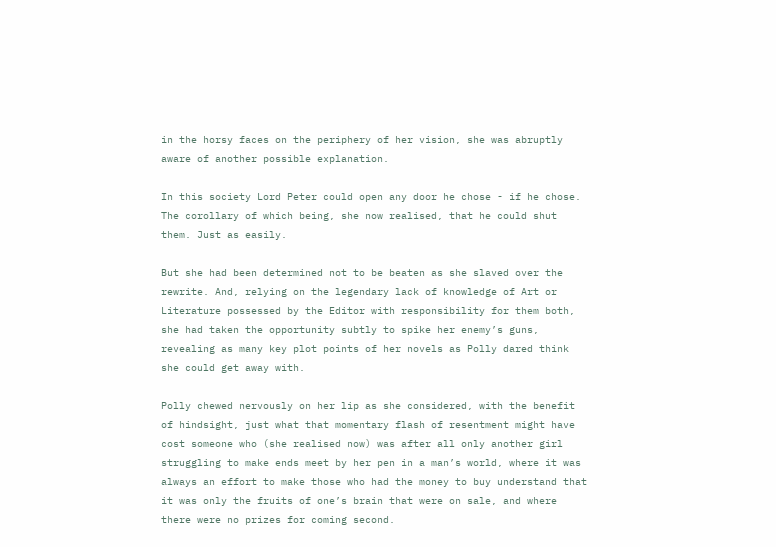in the horsy faces on the periphery of her vision, she was abruptly aware of another possible explanation.

In this society Lord Peter could open any door he chose - if he chose. The corollary of which being, she now realised, that he could shut them. Just as easily.

But she had been determined not to be beaten as she slaved over the rewrite. And, relying on the legendary lack of knowledge of Art or Literature possessed by the Editor with responsibility for them both, she had taken the opportunity subtly to spike her enemy’s guns, revealing as many key plot points of her novels as Polly dared think she could get away with.

Polly chewed nervously on her lip as she considered, with the benefit of hindsight, just what that momentary flash of resentment might have cost someone who (she realised now) was after all only another girl struggling to make ends meet by her pen in a man’s world, where it was always an effort to make those who had the money to buy understand that it was only the fruits of one’s brain that were on sale, and where there were no prizes for coming second.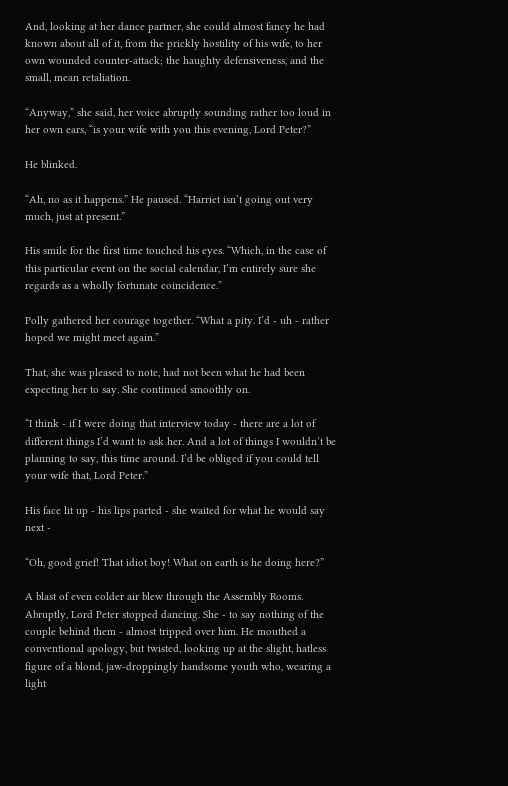And, looking at her dance partner, she could almost fancy he had known about all of it, from the prickly hostility of his wife, to her own wounded counter-attack; the haughty defensiveness, and the small, mean retaliation.

“Anyway,” she said, her voice abruptly sounding rather too loud in her own ears, “is your wife with you this evening, Lord Peter?”

He blinked.

“Ah, no as it happens.” He paused. “Harriet isn’t going out very much, just at present.”

His smile for the first time touched his eyes. “Which, in the case of this particular event on the social calendar, I’m entirely sure she regards as a wholly fortunate coincidence.”

Polly gathered her courage together. “What a pity. I’d - uh - rather hoped we might meet again.”

That, she was pleased to note, had not been what he had been expecting her to say. She continued smoothly on.

“I think - if I were doing that interview today - there are a lot of different things I’d want to ask her. And a lot of things I wouldn’t be planning to say, this time around. I’d be obliged if you could tell your wife that, Lord Peter.”

His face lit up - his lips parted - she waited for what he would say next -

“Oh, good grief! That idiot boy! What on earth is he doing here?”

A blast of even colder air blew through the Assembly Rooms. Abruptly, Lord Peter stopped dancing. She - to say nothing of the couple behind them - almost tripped over him. He mouthed a conventional apology, but twisted, looking up at the slight, hatless figure of a blond, jaw-droppingly handsome youth who, wearing a light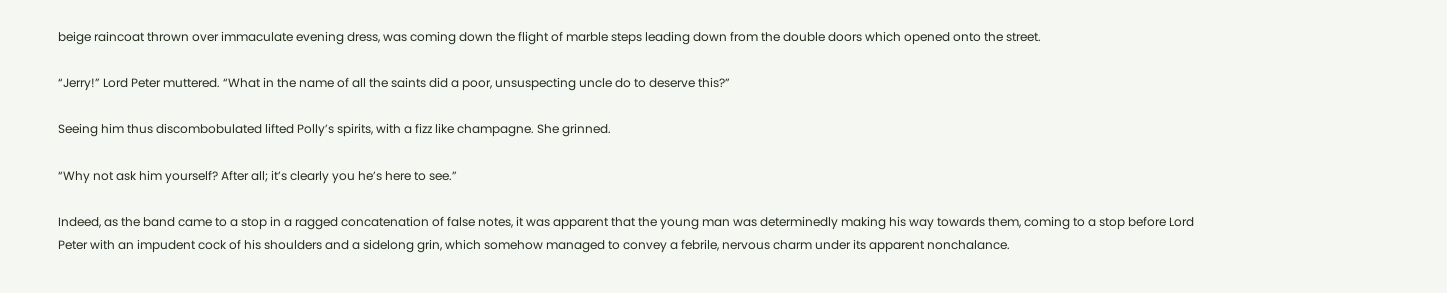beige raincoat thrown over immaculate evening dress, was coming down the flight of marble steps leading down from the double doors which opened onto the street.

“Jerry!” Lord Peter muttered. “What in the name of all the saints did a poor, unsuspecting uncle do to deserve this?”

Seeing him thus discombobulated lifted Polly’s spirits, with a fizz like champagne. She grinned.

“Why not ask him yourself? After all; it’s clearly you he’s here to see.”

Indeed, as the band came to a stop in a ragged concatenation of false notes, it was apparent that the young man was determinedly making his way towards them, coming to a stop before Lord Peter with an impudent cock of his shoulders and a sidelong grin, which somehow managed to convey a febrile, nervous charm under its apparent nonchalance.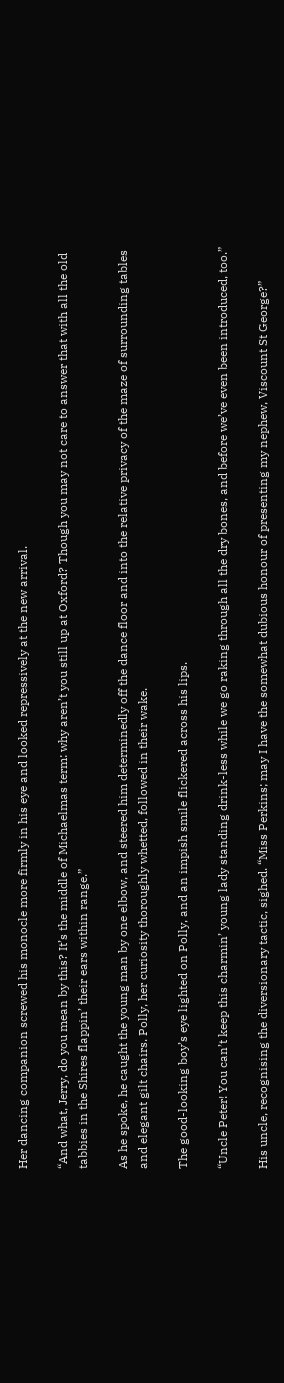Her dancing companion screwed his monocle more firmly in his eye and looked repressively at the new arrival.

“And what, Jerry, do you mean by this? It’s the middle of Michaelmas term: why aren’t you still up at Oxford? Though you may not care to answer that with all the old tabbies in the Shires flappin’ their ears within range.”

As he spoke, he caught the young man by one elbow, and steered him determinedly off the dance floor and into the relative privacy of the maze of surrounding tables and elegant gilt chairs. Polly, her curiosity thoroughly whetted, followed in their wake.

The good-looking boy’s eye lighted on Polly, and an impish smile flickered across his lips.

“Uncle Peter! You can’t keep this charmin’ young lady standing drink-less while we go raking through all the dry bones, and before we’ve even been introduced, too.”

His uncle, recognising the diversionary tactic, sighed. “Miss Perkins; may I have the somewhat dubious honour of presenting my nephew, Viscount St George?”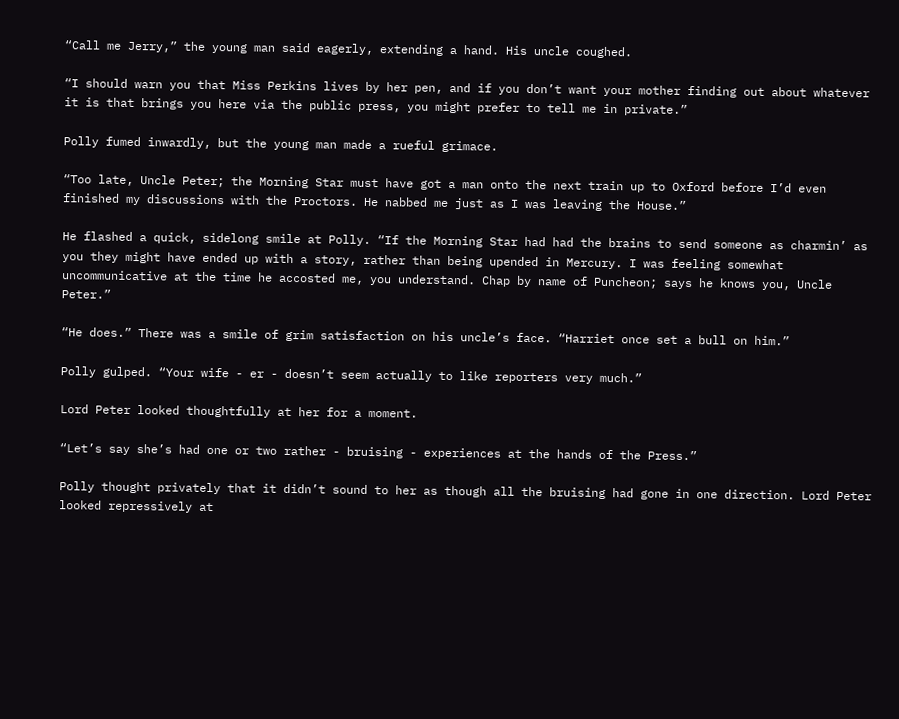“Call me Jerry,” the young man said eagerly, extending a hand. His uncle coughed.

“I should warn you that Miss Perkins lives by her pen, and if you don’t want your mother finding out about whatever it is that brings you here via the public press, you might prefer to tell me in private.”

Polly fumed inwardly, but the young man made a rueful grimace.

“Too late, Uncle Peter; the Morning Star must have got a man onto the next train up to Oxford before I’d even finished my discussions with the Proctors. He nabbed me just as I was leaving the House.”

He flashed a quick, sidelong smile at Polly. “If the Morning Star had had the brains to send someone as charmin’ as you they might have ended up with a story, rather than being upended in Mercury. I was feeling somewhat uncommunicative at the time he accosted me, you understand. Chap by name of Puncheon; says he knows you, Uncle Peter.”

“He does.” There was a smile of grim satisfaction on his uncle’s face. “Harriet once set a bull on him.”

Polly gulped. “Your wife - er - doesn’t seem actually to like reporters very much.”

Lord Peter looked thoughtfully at her for a moment.

“Let’s say she’s had one or two rather - bruising - experiences at the hands of the Press.”

Polly thought privately that it didn’t sound to her as though all the bruising had gone in one direction. Lord Peter looked repressively at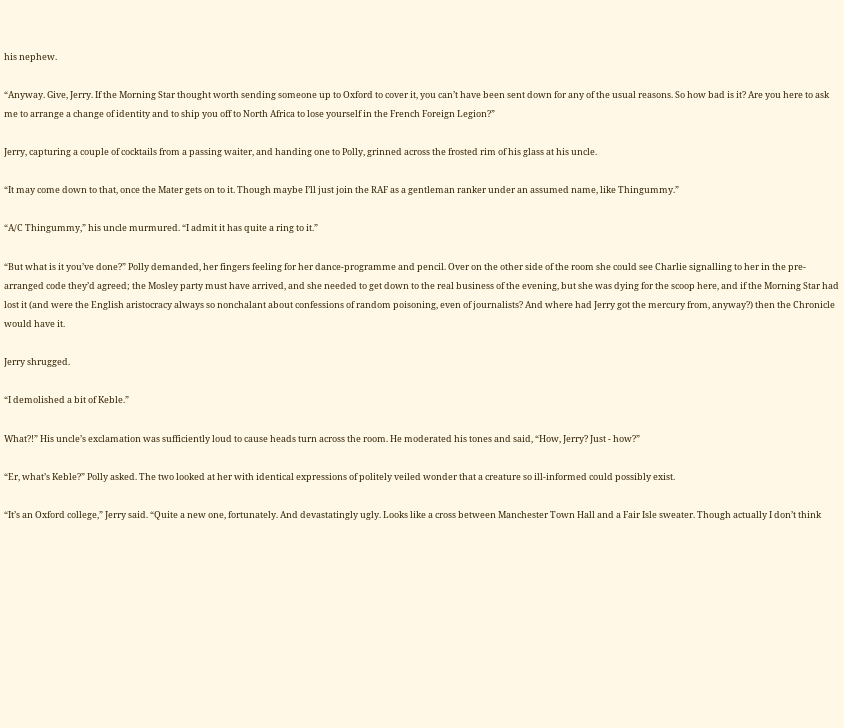his nephew.

“Anyway. Give, Jerry. If the Morning Star thought worth sending someone up to Oxford to cover it, you can’t have been sent down for any of the usual reasons. So how bad is it? Are you here to ask me to arrange a change of identity and to ship you off to North Africa to lose yourself in the French Foreign Legion?”

Jerry, capturing a couple of cocktails from a passing waiter, and handing one to Polly, grinned across the frosted rim of his glass at his uncle.

“It may come down to that, once the Mater gets on to it. Though maybe I’ll just join the RAF as a gentleman ranker under an assumed name, like Thingummy.”

“A/C Thingummy,” his uncle murmured. “I admit it has quite a ring to it.”

“But what is it you’ve done?” Polly demanded, her fingers feeling for her dance-programme and pencil. Over on the other side of the room she could see Charlie signalling to her in the pre-arranged code they’d agreed; the Mosley party must have arrived, and she needed to get down to the real business of the evening, but she was dying for the scoop here, and if the Morning Star had lost it (and were the English aristocracy always so nonchalant about confessions of random poisoning, even of journalists? And where had Jerry got the mercury from, anyway?) then the Chronicle would have it.

Jerry shrugged.

“I demolished a bit of Keble.”

What?!” His uncle’s exclamation was sufficiently loud to cause heads turn across the room. He moderated his tones and said, “How, Jerry? Just - how?”

“Er, what’s Keble?” Polly asked. The two looked at her with identical expressions of politely veiled wonder that a creature so ill-informed could possibly exist.

“It’s an Oxford college,” Jerry said. “Quite a new one, fortunately. And devastatingly ugly. Looks like a cross between Manchester Town Hall and a Fair Isle sweater. Though actually I don’t think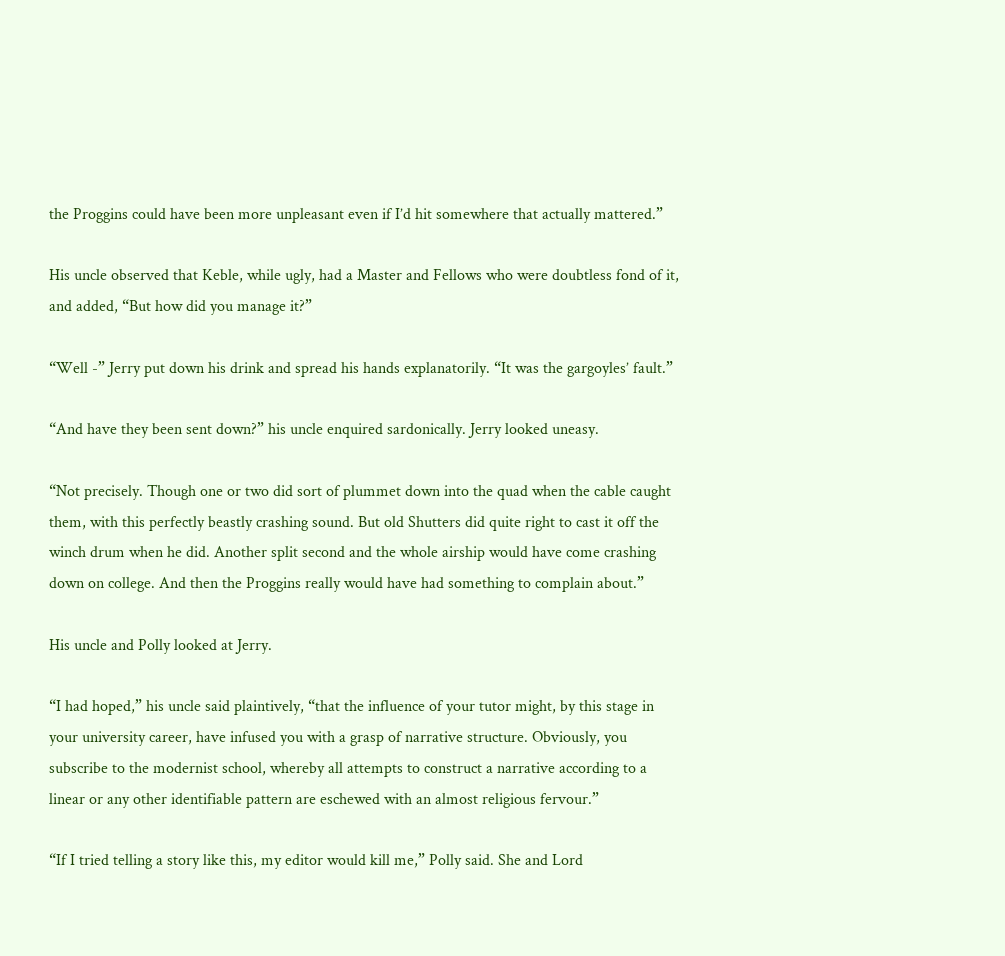the Proggins could have been more unpleasant even if I’d hit somewhere that actually mattered.”

His uncle observed that Keble, while ugly, had a Master and Fellows who were doubtless fond of it, and added, “But how did you manage it?”

“Well -” Jerry put down his drink and spread his hands explanatorily. “It was the gargoyles’ fault.”

“And have they been sent down?” his uncle enquired sardonically. Jerry looked uneasy.

“Not precisely. Though one or two did sort of plummet down into the quad when the cable caught them, with this perfectly beastly crashing sound. But old Shutters did quite right to cast it off the winch drum when he did. Another split second and the whole airship would have come crashing down on college. And then the Proggins really would have had something to complain about.”

His uncle and Polly looked at Jerry.

“I had hoped,” his uncle said plaintively, “that the influence of your tutor might, by this stage in your university career, have infused you with a grasp of narrative structure. Obviously, you subscribe to the modernist school, whereby all attempts to construct a narrative according to a linear or any other identifiable pattern are eschewed with an almost religious fervour.”

“If I tried telling a story like this, my editor would kill me,” Polly said. She and Lord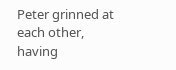Peter grinned at each other, having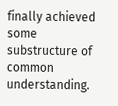finally achieved some substructure of common understanding.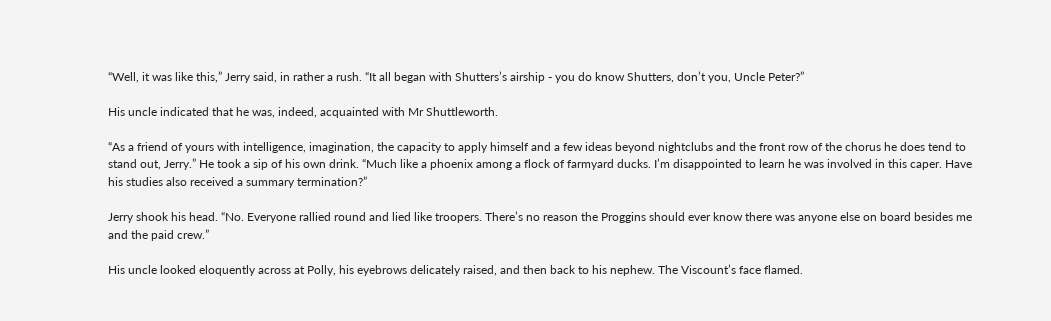“Well, it was like this,” Jerry said, in rather a rush. “It all began with Shutters’s airship - you do know Shutters, don’t you, Uncle Peter?”

His uncle indicated that he was, indeed, acquainted with Mr Shuttleworth.

“As a friend of yours with intelligence, imagination, the capacity to apply himself and a few ideas beyond nightclubs and the front row of the chorus he does tend to stand out, Jerry.” He took a sip of his own drink. “Much like a phoenix among a flock of farmyard ducks. I’m disappointed to learn he was involved in this caper. Have his studies also received a summary termination?”

Jerry shook his head. “No. Everyone rallied round and lied like troopers. There’s no reason the Proggins should ever know there was anyone else on board besides me and the paid crew.”

His uncle looked eloquently across at Polly, his eyebrows delicately raised, and then back to his nephew. The Viscount’s face flamed.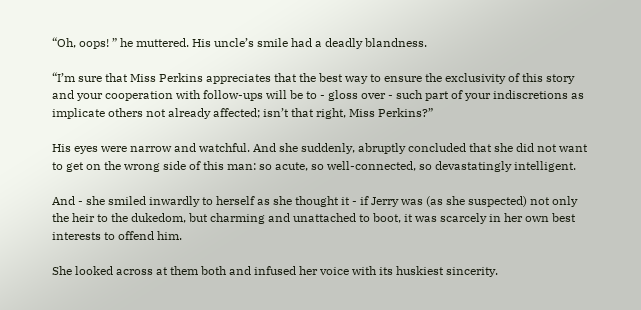“Oh, oops! ” he muttered. His uncle’s smile had a deadly blandness.

“I’m sure that Miss Perkins appreciates that the best way to ensure the exclusivity of this story and your cooperation with follow-ups will be to - gloss over - such part of your indiscretions as implicate others not already affected; isn’t that right, Miss Perkins?”

His eyes were narrow and watchful. And she suddenly, abruptly concluded that she did not want to get on the wrong side of this man: so acute, so well-connected, so devastatingly intelligent.

And - she smiled inwardly to herself as she thought it - if Jerry was (as she suspected) not only the heir to the dukedom, but charming and unattached to boot, it was scarcely in her own best interests to offend him.

She looked across at them both and infused her voice with its huskiest sincerity.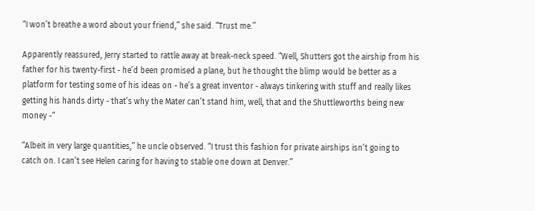“I won’t breathe a word about your friend,” she said. “Trust me.”

Apparently reassured, Jerry started to rattle away at break-neck speed. “Well, Shutters got the airship from his father for his twenty-first - he’d been promised a plane, but he thought the blimp would be better as a platform for testing some of his ideas on - he’s a great inventor - always tinkering with stuff and really likes getting his hands dirty - that’s why the Mater can’t stand him, well, that and the Shuttleworths being new money -“

“Albeit in very large quantities,” he uncle observed. “I trust this fashion for private airships isn’t going to catch on. I can’t see Helen caring for having to stable one down at Denver.”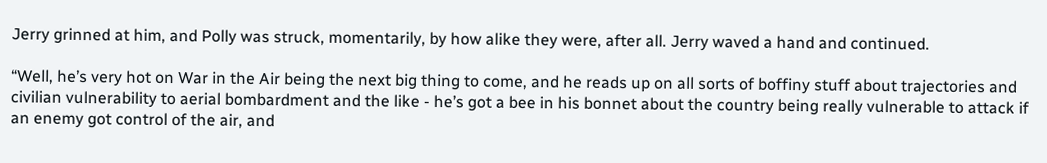Jerry grinned at him, and Polly was struck, momentarily, by how alike they were, after all. Jerry waved a hand and continued.

“Well, he’s very hot on War in the Air being the next big thing to come, and he reads up on all sorts of boffiny stuff about trajectories and civilian vulnerability to aerial bombardment and the like - he’s got a bee in his bonnet about the country being really vulnerable to attack if an enemy got control of the air, and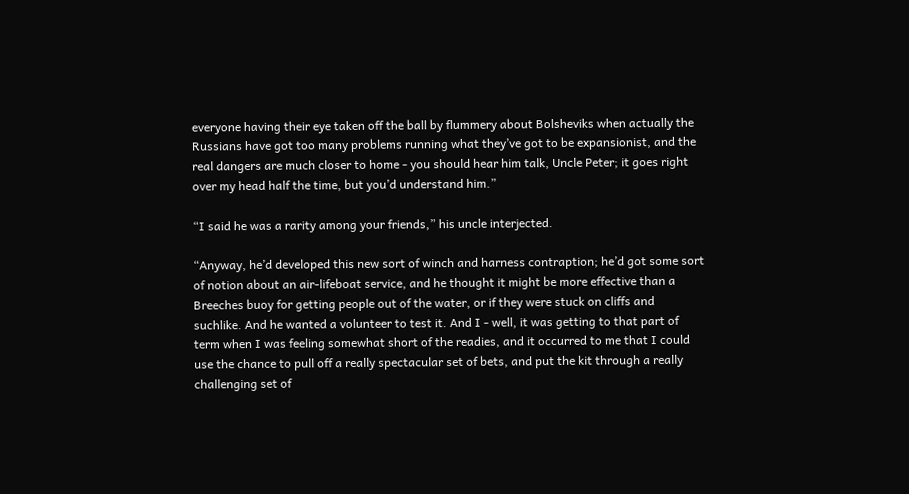everyone having their eye taken off the ball by flummery about Bolsheviks when actually the Russians have got too many problems running what they’ve got to be expansionist, and the real dangers are much closer to home - you should hear him talk, Uncle Peter; it goes right over my head half the time, but you’d understand him.”

“I said he was a rarity among your friends,” his uncle interjected.

“Anyway, he’d developed this new sort of winch and harness contraption; he’d got some sort of notion about an air-lifeboat service, and he thought it might be more effective than a Breeches buoy for getting people out of the water, or if they were stuck on cliffs and suchlike. And he wanted a volunteer to test it. And I - well, it was getting to that part of term when I was feeling somewhat short of the readies, and it occurred to me that I could use the chance to pull off a really spectacular set of bets, and put the kit through a really challenging set of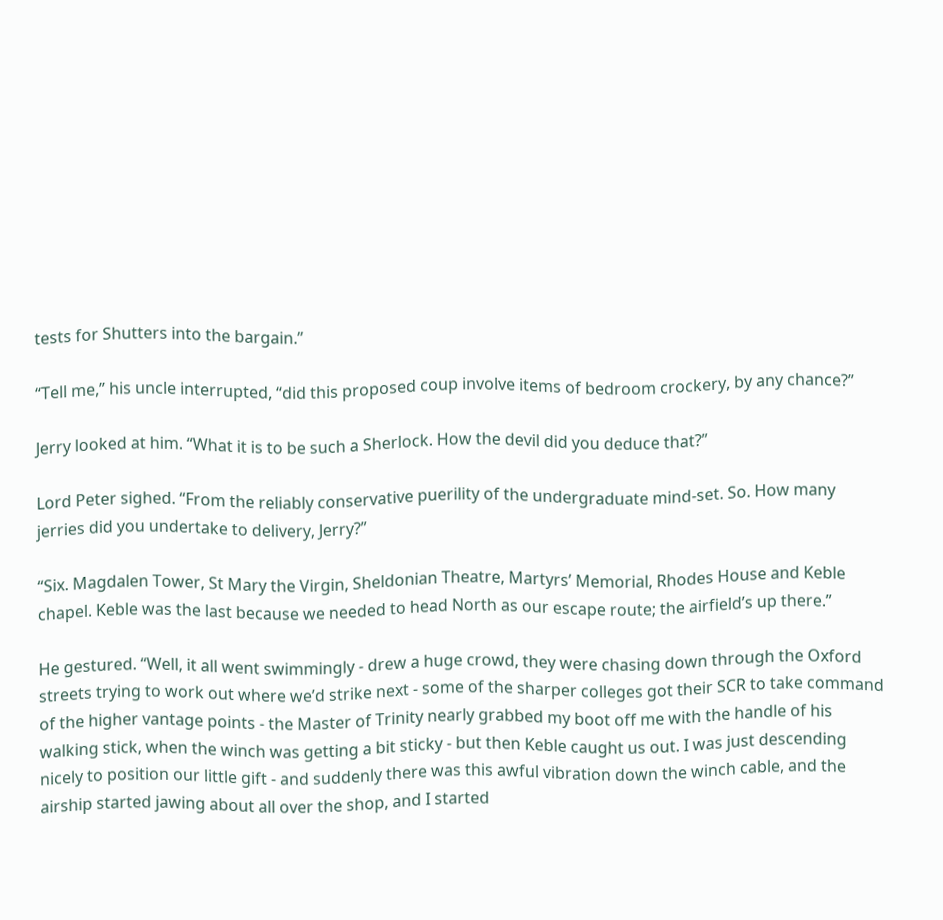tests for Shutters into the bargain.”

“Tell me,” his uncle interrupted, “did this proposed coup involve items of bedroom crockery, by any chance?”

Jerry looked at him. “What it is to be such a Sherlock. How the devil did you deduce that?”

Lord Peter sighed. “From the reliably conservative puerility of the undergraduate mind-set. So. How many jerries did you undertake to delivery, Jerry?”

“Six. Magdalen Tower, St Mary the Virgin, Sheldonian Theatre, Martyrs’ Memorial, Rhodes House and Keble chapel. Keble was the last because we needed to head North as our escape route; the airfield’s up there.”

He gestured. “Well, it all went swimmingly - drew a huge crowd, they were chasing down through the Oxford streets trying to work out where we’d strike next - some of the sharper colleges got their SCR to take command of the higher vantage points - the Master of Trinity nearly grabbed my boot off me with the handle of his walking stick, when the winch was getting a bit sticky - but then Keble caught us out. I was just descending nicely to position our little gift - and suddenly there was this awful vibration down the winch cable, and the airship started jawing about all over the shop, and I started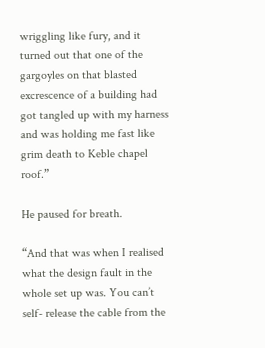wriggling like fury, and it turned out that one of the gargoyles on that blasted excrescence of a building had got tangled up with my harness and was holding me fast like grim death to Keble chapel roof.”

He paused for breath.

“And that was when I realised what the design fault in the whole set up was. You can’t self- release the cable from the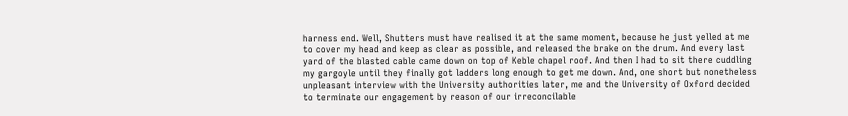harness end. Well, Shutters must have realised it at the same moment, because he just yelled at me to cover my head and keep as clear as possible, and released the brake on the drum. And every last yard of the blasted cable came down on top of Keble chapel roof. And then I had to sit there cuddling my gargoyle until they finally got ladders long enough to get me down. And, one short but nonetheless unpleasant interview with the University authorities later, me and the University of Oxford decided to terminate our engagement by reason of our irreconcilable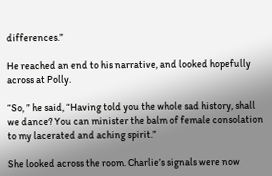differences.”

He reached an end to his narrative, and looked hopefully across at Polly.

“So, ” he said, “Having told you the whole sad history, shall we dance? You can minister the balm of female consolation to my lacerated and aching spirit.”

She looked across the room. Charlie’s signals were now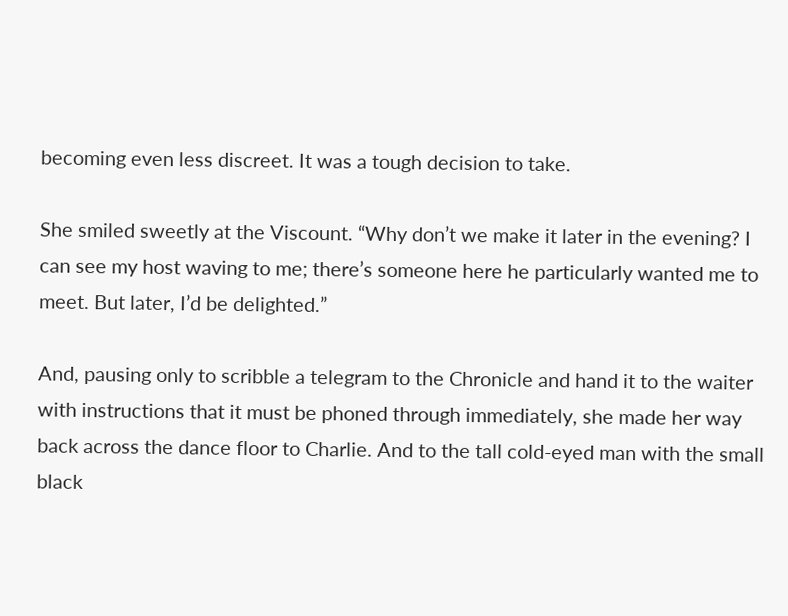becoming even less discreet. It was a tough decision to take.

She smiled sweetly at the Viscount. “Why don’t we make it later in the evening? I can see my host waving to me; there’s someone here he particularly wanted me to meet. But later, I’d be delighted.”

And, pausing only to scribble a telegram to the Chronicle and hand it to the waiter with instructions that it must be phoned through immediately, she made her way back across the dance floor to Charlie. And to the tall cold-eyed man with the small black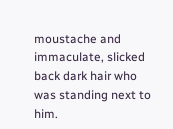moustache and immaculate, slicked back dark hair who was standing next to him.